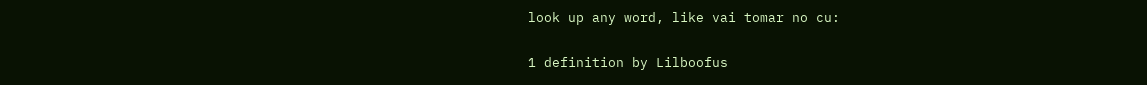look up any word, like vai tomar no cu:

1 definition by Lilboofus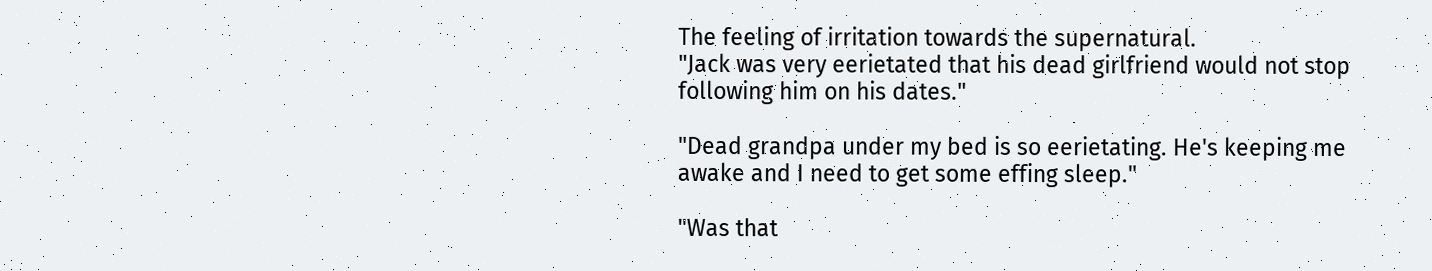The feeling of irritation towards the supernatural.
"Jack was very eerietated that his dead girlfriend would not stop following him on his dates."

"Dead grandpa under my bed is so eerietating. He's keeping me awake and I need to get some effing sleep."

"Was that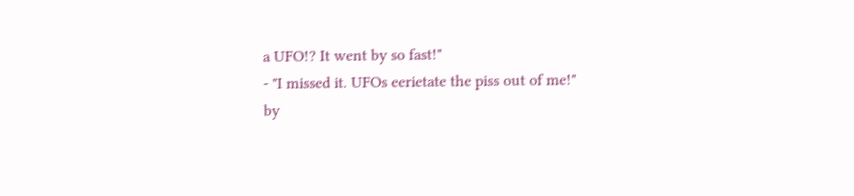a UFO!? It went by so fast!"
- "I missed it. UFOs eerietate the piss out of me!"
by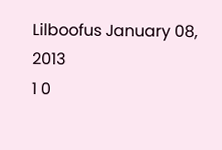Lilboofus January 08, 2013
1 0